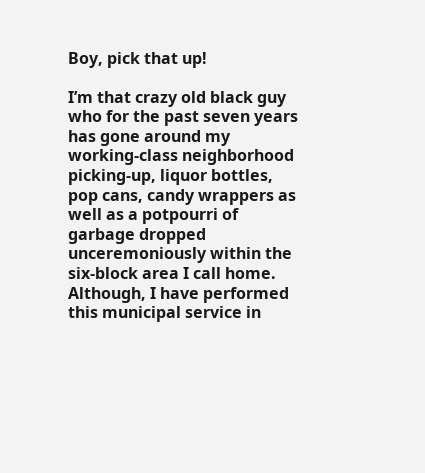Boy, pick that up!

I’m that crazy old black guy who for the past seven years has gone around my working-class neighborhood picking-up, liquor bottles, pop cans, candy wrappers as well as a potpourri of garbage dropped unceremoniously within the six-block area I call home.  Although, I have performed this municipal service in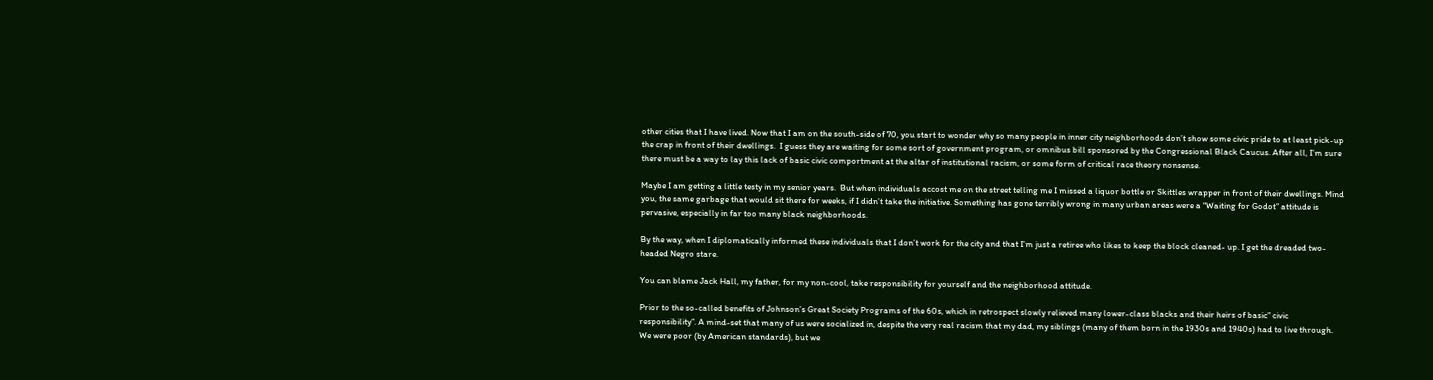other cities that I have lived. Now that I am on the south-side of 70, you start to wonder why so many people in inner city neighborhoods don’t show some civic pride to at least pick-up the crap in front of their dwellings.  I guess they are waiting for some sort of government program, or omnibus bill sponsored by the Congressional Black Caucus. After all, I’m sure there must be a way to lay this lack of basic civic comportment at the altar of institutional racism, or some form of critical race theory nonsense.

Maybe I am getting a little testy in my senior years.  But when individuals accost me on the street telling me I missed a liquor bottle or Skittles wrapper in front of their dwellings. Mind you, the same garbage that would sit there for weeks, if I didn’t take the initiative. Something has gone terribly wrong in many urban areas were a “Waiting for Godot” attitude is pervasive, especially in far too many black neighborhoods.

By the way, when I diplomatically informed these individuals that I don’t work for the city and that I’m just a retiree who likes to keep the block cleaned- up. I get the dreaded two-headed Negro stare.

You can blame Jack Hall, my father, for my non-cool, take responsibility for yourself and the neighborhood attitude.

Prior to the so-called benefits of Johnson’s Great Society Programs of the 60s, which in retrospect slowly relieved many lower-class blacks and their heirs of basic” civic responsibility”. A mind-set that many of us were socialized in, despite the very real racism that my dad, my siblings (many of them born in the 1930s and 1940s) had to live through. We were poor (by American standards), but we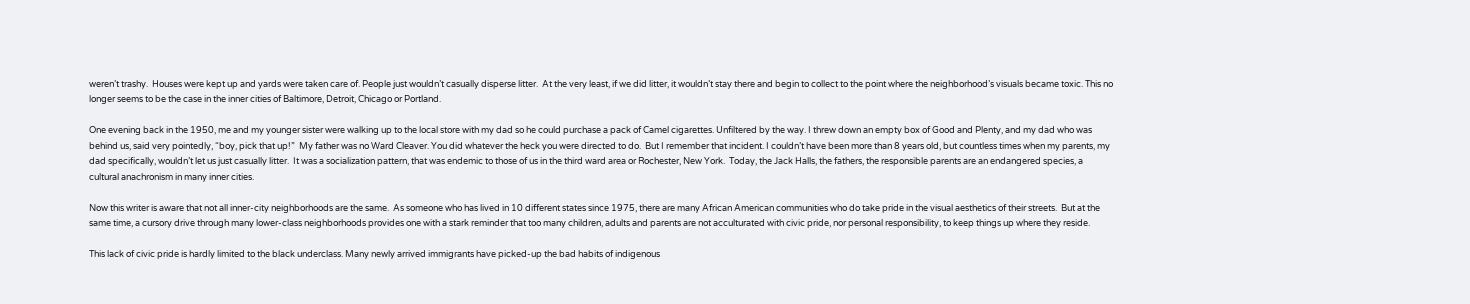weren’t trashy.  Houses were kept up and yards were taken care of. People just wouldn’t casually disperse litter.  At the very least, if we did litter, it wouldn’t stay there and begin to collect to the point where the neighborhood’s visuals became toxic. This no longer seems to be the case in the inner cities of Baltimore, Detroit, Chicago or Portland.

One evening back in the 1950, me and my younger sister were walking up to the local store with my dad so he could purchase a pack of Camel cigarettes. Unfiltered by the way. I threw down an empty box of Good and Plenty, and my dad who was behind us, said very pointedly, “boy, pick that up!”  My father was no Ward Cleaver. You did whatever the heck you were directed to do.  But I remember that incident. I couldn’t have been more than 8 years old, but countless times when my parents, my dad specifically, wouldn’t let us just casually litter.  It was a socialization pattern, that was endemic to those of us in the third ward area or Rochester, New York.  Today, the Jack Halls, the fathers, the responsible parents are an endangered species, a cultural anachronism in many inner cities.

Now this writer is aware that not all inner-city neighborhoods are the same.  As someone who has lived in 10 different states since 1975, there are many African American communities who do take pride in the visual aesthetics of their streets.  But at the same time, a cursory drive through many lower-class neighborhoods provides one with a stark reminder that too many children, adults and parents are not acculturated with civic pride, nor personal responsibility, to keep things up where they reside.

This lack of civic pride is hardly limited to the black underclass. Many newly arrived immigrants have picked-up the bad habits of indigenous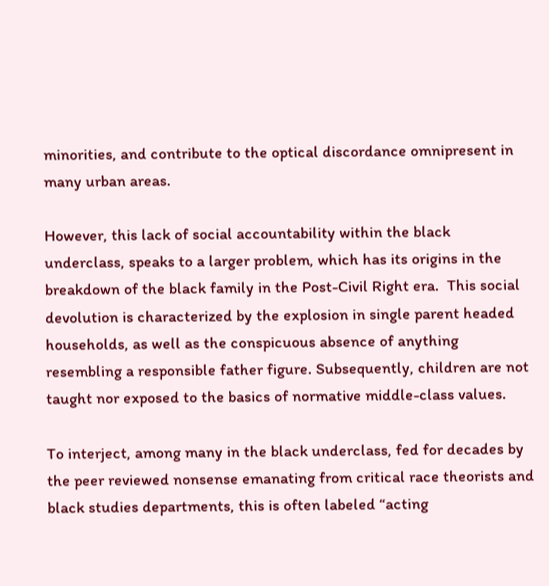minorities, and contribute to the optical discordance omnipresent in many urban areas.

However, this lack of social accountability within the black underclass, speaks to a larger problem, which has its origins in the breakdown of the black family in the Post-Civil Right era.  This social devolution is characterized by the explosion in single parent headed households, as well as the conspicuous absence of anything resembling a responsible father figure. Subsequently, children are not taught nor exposed to the basics of normative middle-class values.

To interject, among many in the black underclass, fed for decades by the peer reviewed nonsense emanating from critical race theorists and black studies departments, this is often labeled “acting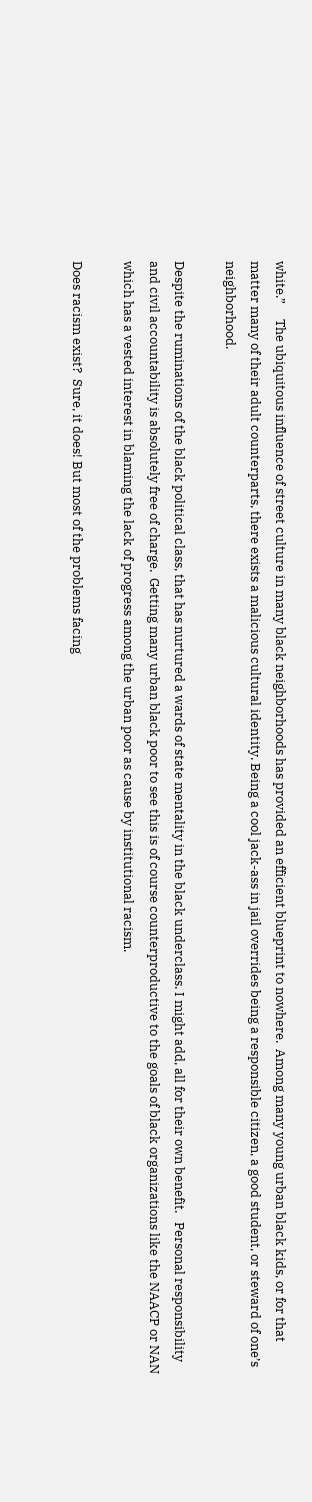white.”     The ubiquitous influence of street culture in many black neighborhoods has provided an efficient blueprint to nowhere.  Among many young urban black kids, or for that matter many of their adult counterparts, there exists a malicious cultural identity. Being a cool jack-ass in jail overrides being a responsible citizen, a good student, or steward of one’s neighborhood.

Despite the ruminations of the black political class, that has nurtured a wards of state mentality in the black underclass. I might add, all for their own benefit.   Personal responsibility and civil accountability is absolutely free of charge.  Getting many urban black poor to see this is of course counterproductive to the goals of black organizations like the NAACP or NAN which has a vested interest in blaming the lack of progress among the urban poor as cause by institutional racism.

Does racism exist?  Sure, it does! But most of the problems facing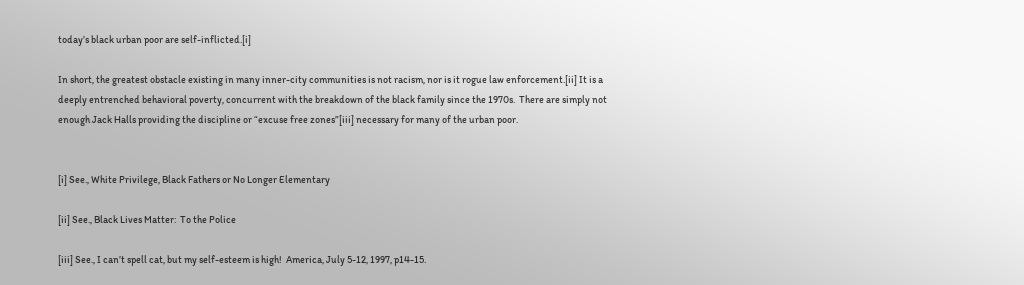today’s black urban poor are self-inflicted.[i]

In short, the greatest obstacle existing in many inner-city communities is not racism, nor is it rogue law enforcement.[ii] It is a deeply entrenched behavioral poverty, concurrent with the breakdown of the black family since the 1970s.  There are simply not enough Jack Halls providing the discipline or “excuse free zones”[iii] necessary for many of the urban poor.


[i] See., White Privilege, Black Fathers or No Longer Elementary

[ii] See., Black Lives Matter:  To the Police

[iii] See., I can’t spell cat, but my self-esteem is high!  America, July 5-12, 1997, p14-15.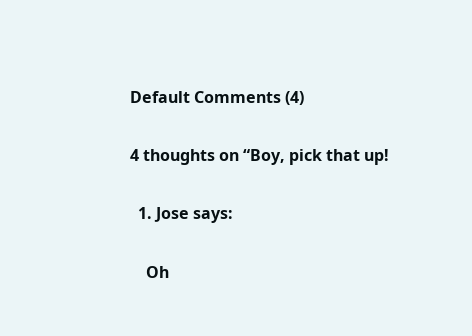Default Comments (4)

4 thoughts on “Boy, pick that up!

  1. Jose says:

    Oh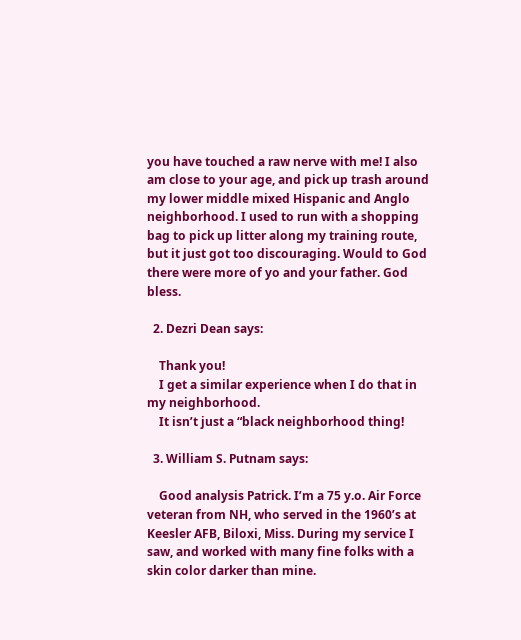you have touched a raw nerve with me! I also am close to your age, and pick up trash around my lower middle mixed Hispanic and Anglo neighborhood. I used to run with a shopping bag to pick up litter along my training route, but it just got too discouraging. Would to God there were more of yo and your father. God bless.

  2. Dezri Dean says:

    Thank you!
    I get a similar experience when I do that in my neighborhood.
    It isn’t just a “black neighborhood thing!

  3. William S. Putnam says:

    Good analysis Patrick. I’m a 75 y.o. Air Force veteran from NH, who served in the 1960’s at Keesler AFB, Biloxi, Miss. During my service I saw, and worked with many fine folks with a skin color darker than mine.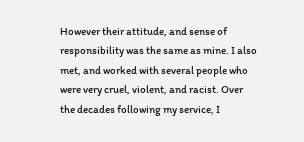However their attitude, and sense of responsibility was the same as mine. I also met, and worked with several people who were very cruel, violent, and racist. Over the decades following my service, I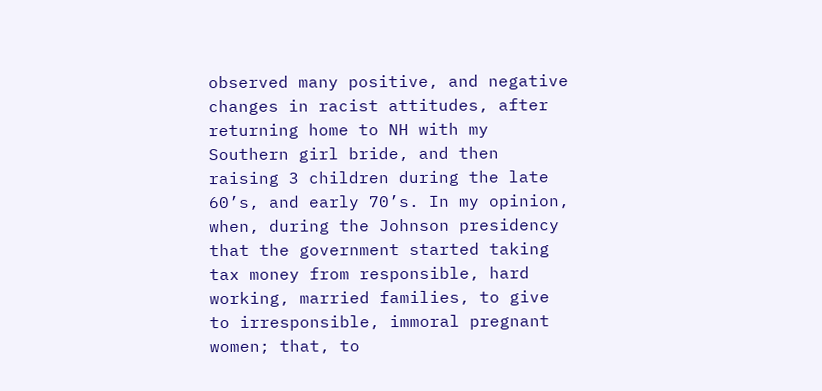observed many positive, and negative changes in racist attitudes, after returning home to NH with my Southern girl bride, and then raising 3 children during the late 60’s, and early 70’s. In my opinion, when, during the Johnson presidency that the government started taking tax money from responsible, hard working, married families, to give to irresponsible, immoral pregnant women; that, to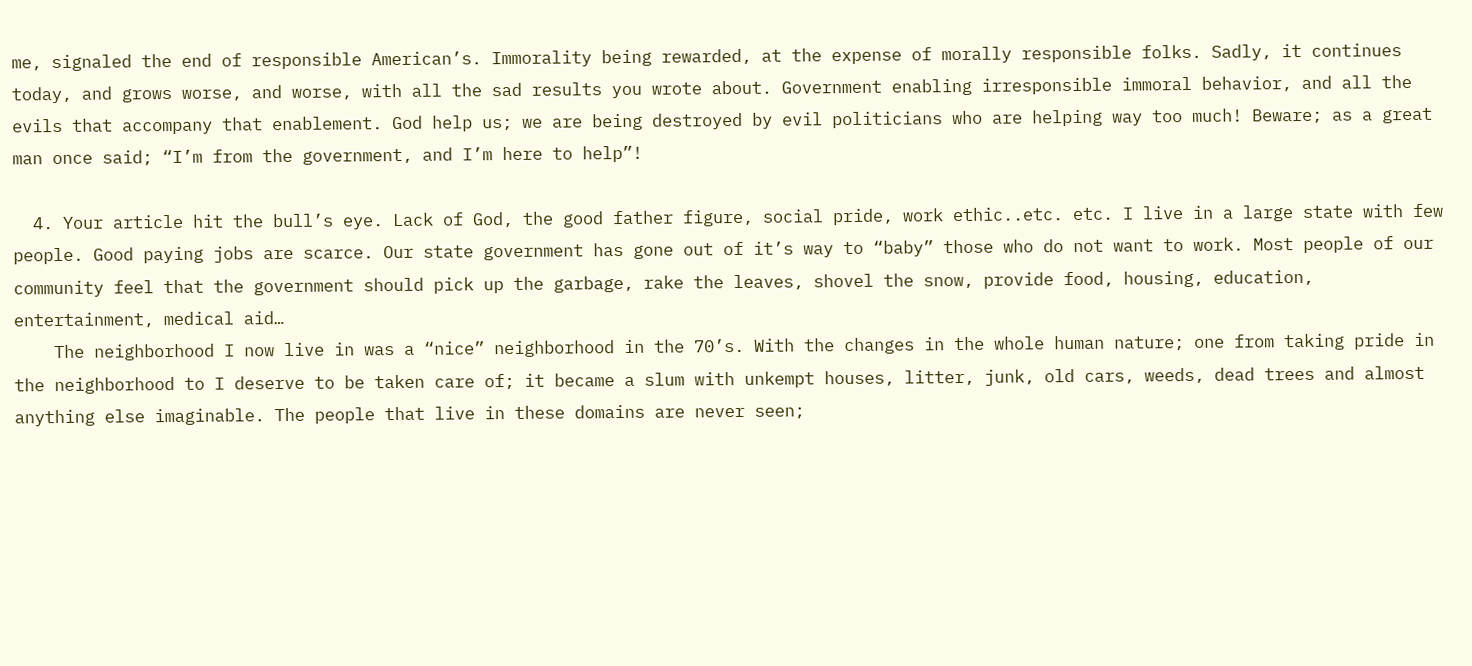me, signaled the end of responsible American’s. Immorality being rewarded, at the expense of morally responsible folks. Sadly, it continues today, and grows worse, and worse, with all the sad results you wrote about. Government enabling irresponsible immoral behavior, and all the evils that accompany that enablement. God help us; we are being destroyed by evil politicians who are helping way too much! Beware; as a great man once said; “I’m from the government, and I’m here to help”!

  4. Your article hit the bull’s eye. Lack of God, the good father figure, social pride, work ethic..etc. etc. I live in a large state with few people. Good paying jobs are scarce. Our state government has gone out of it’s way to “baby” those who do not want to work. Most people of our community feel that the government should pick up the garbage, rake the leaves, shovel the snow, provide food, housing, education, entertainment, medical aid…
    The neighborhood I now live in was a “nice” neighborhood in the 70’s. With the changes in the whole human nature; one from taking pride in the neighborhood to I deserve to be taken care of; it became a slum with unkempt houses, litter, junk, old cars, weeds, dead trees and almost anything else imaginable. The people that live in these domains are never seen;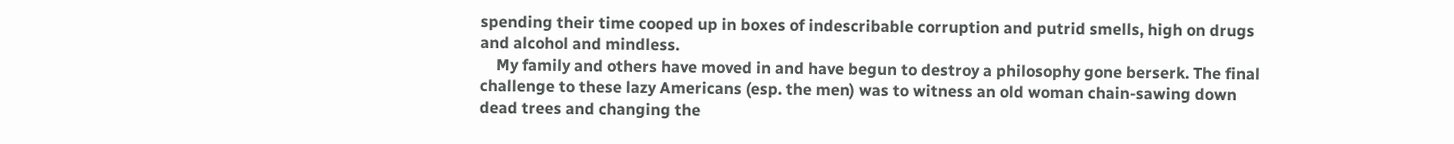spending their time cooped up in boxes of indescribable corruption and putrid smells, high on drugs and alcohol and mindless.
    My family and others have moved in and have begun to destroy a philosophy gone berserk. The final challenge to these lazy Americans (esp. the men) was to witness an old woman chain-sawing down dead trees and changing the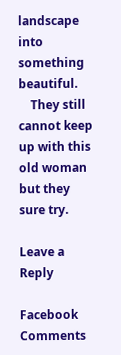landscape into something beautiful.
    They still cannot keep up with this old woman but they sure try.

Leave a Reply

Facebook Comments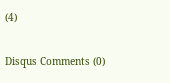(4)

Disqus Comments (0)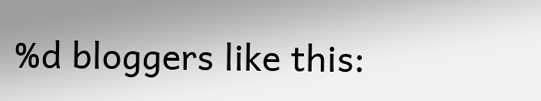%d bloggers like this: